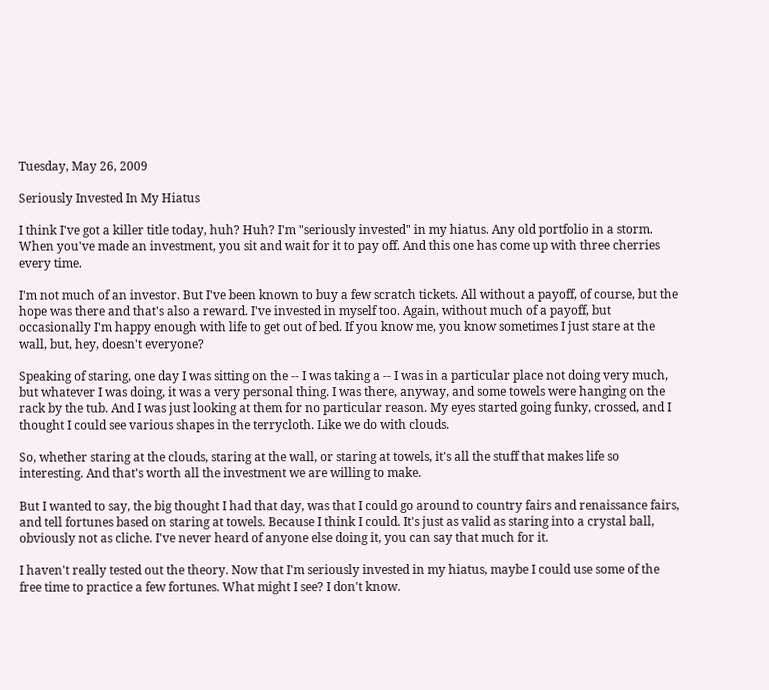Tuesday, May 26, 2009

Seriously Invested In My Hiatus

I think I've got a killer title today, huh? Huh? I'm "seriously invested" in my hiatus. Any old portfolio in a storm. When you've made an investment, you sit and wait for it to pay off. And this one has come up with three cherries every time.

I'm not much of an investor. But I've been known to buy a few scratch tickets. All without a payoff, of course, but the hope was there and that's also a reward. I've invested in myself too. Again, without much of a payoff, but occasionally I'm happy enough with life to get out of bed. If you know me, you know sometimes I just stare at the wall, but, hey, doesn't everyone?

Speaking of staring, one day I was sitting on the -- I was taking a -- I was in a particular place not doing very much, but whatever I was doing, it was a very personal thing. I was there, anyway, and some towels were hanging on the rack by the tub. And I was just looking at them for no particular reason. My eyes started going funky, crossed, and I thought I could see various shapes in the terrycloth. Like we do with clouds.

So, whether staring at the clouds, staring at the wall, or staring at towels, it's all the stuff that makes life so interesting. And that's worth all the investment we are willing to make.

But I wanted to say, the big thought I had that day, was that I could go around to country fairs and renaissance fairs, and tell fortunes based on staring at towels. Because I think I could. It's just as valid as staring into a crystal ball, obviously not as cliche. I've never heard of anyone else doing it, you can say that much for it.

I haven't really tested out the theory. Now that I'm seriously invested in my hiatus, maybe I could use some of the free time to practice a few fortunes. What might I see? I don't know.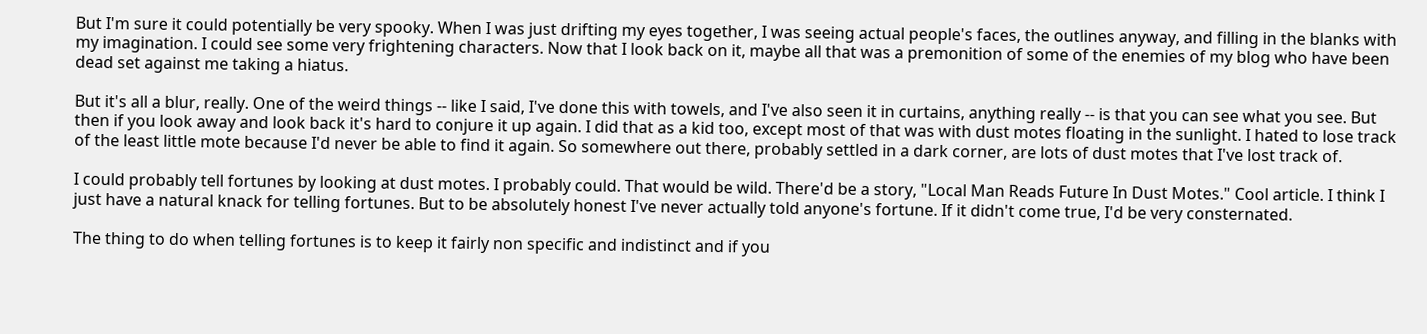But I'm sure it could potentially be very spooky. When I was just drifting my eyes together, I was seeing actual people's faces, the outlines anyway, and filling in the blanks with my imagination. I could see some very frightening characters. Now that I look back on it, maybe all that was a premonition of some of the enemies of my blog who have been dead set against me taking a hiatus.

But it's all a blur, really. One of the weird things -- like I said, I've done this with towels, and I've also seen it in curtains, anything really -- is that you can see what you see. But then if you look away and look back it's hard to conjure it up again. I did that as a kid too, except most of that was with dust motes floating in the sunlight. I hated to lose track of the least little mote because I'd never be able to find it again. So somewhere out there, probably settled in a dark corner, are lots of dust motes that I've lost track of.

I could probably tell fortunes by looking at dust motes. I probably could. That would be wild. There'd be a story, "Local Man Reads Future In Dust Motes." Cool article. I think I just have a natural knack for telling fortunes. But to be absolutely honest I've never actually told anyone's fortune. If it didn't come true, I'd be very consternated.

The thing to do when telling fortunes is to keep it fairly non specific and indistinct and if you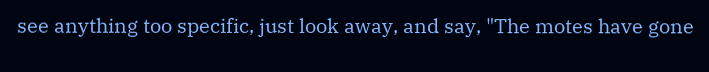see anything too specific, just look away, and say, "The motes have gone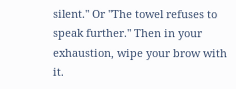silent." Or "The towel refuses to speak further." Then in your exhaustion, wipe your brow with it.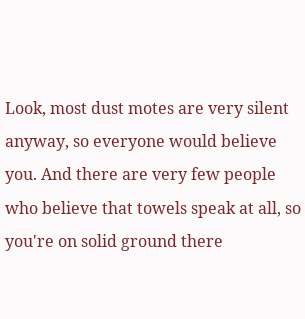Look, most dust motes are very silent anyway, so everyone would believe you. And there are very few people who believe that towels speak at all, so you're on solid ground there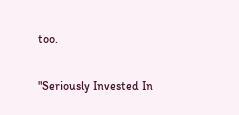too.

"Seriously Invested In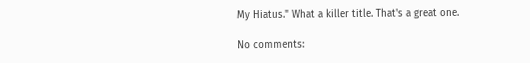My Hiatus." What a killer title. That's a great one.

No comments: